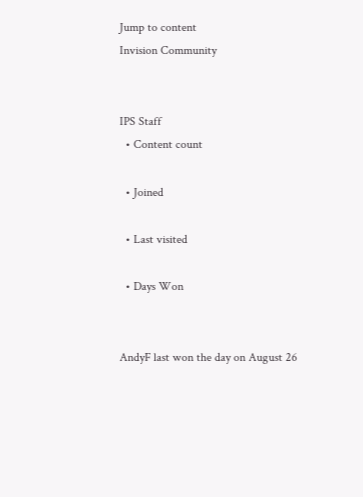Jump to content
Invision Community


IPS Staff
  • Content count

  • Joined

  • Last visited

  • Days Won


AndyF last won the day on August 26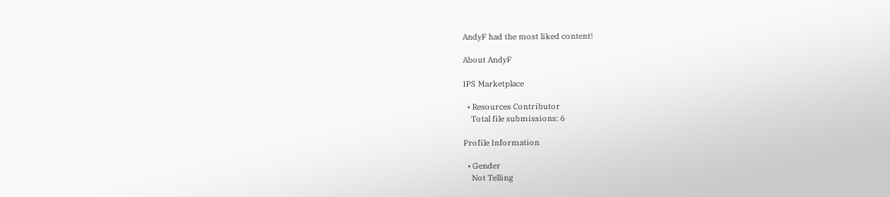AndyF had the most liked content!

About AndyF

IPS Marketplace

  • Resources Contributor
    Total file submissions: 6

Profile Information

  • Gender
    Not Telling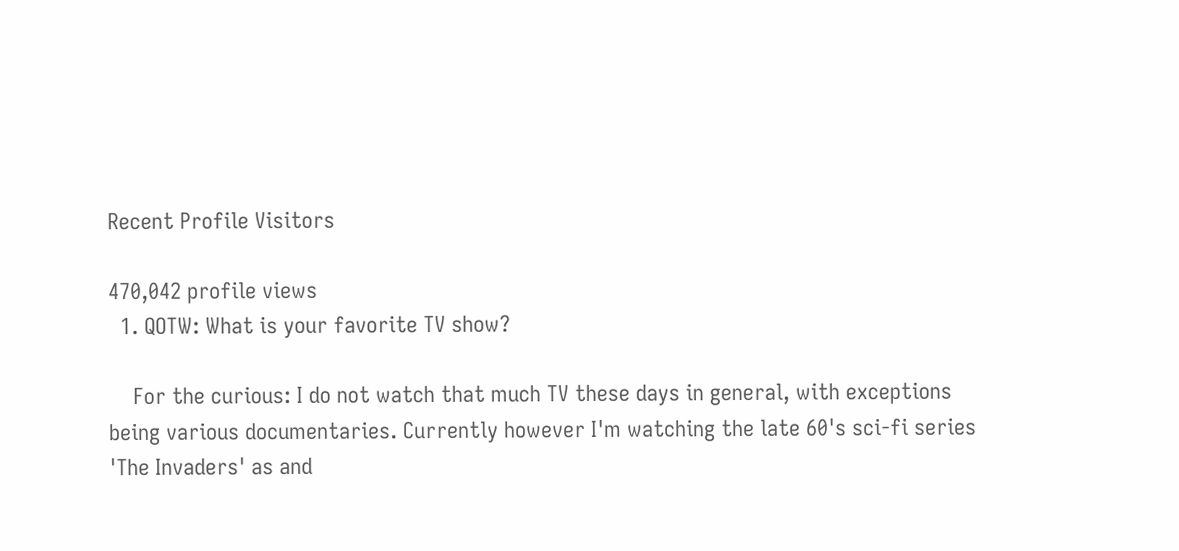Recent Profile Visitors

470,042 profile views
  1. QOTW: What is your favorite TV show?

    For the curious: I do not watch that much TV these days in general, with exceptions being various documentaries. Currently however I'm watching the late 60's sci-fi series 'The Invaders' as and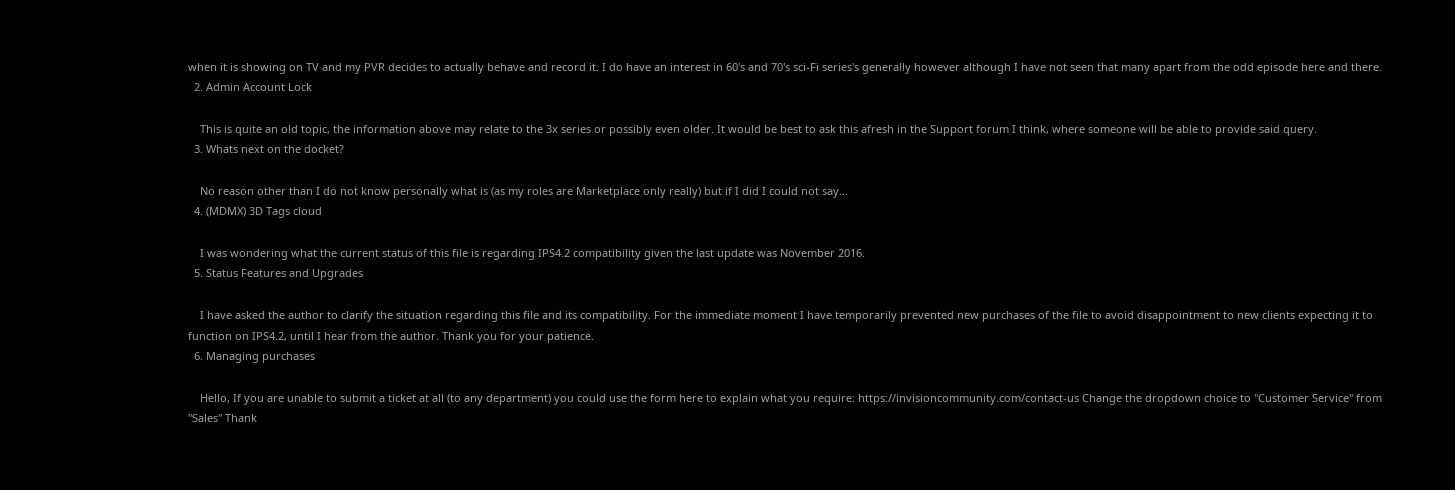when it is showing on TV and my PVR decides to actually behave and record it. I do have an interest in 60's and 70's sci-Fi series's generally however although I have not seen that many apart from the odd episode here and there.
  2. Admin Account Lock

    This is quite an old topic, the information above may relate to the 3x series or possibly even older. It would be best to ask this afresh in the Support forum I think, where someone will be able to provide said query.
  3. Whats next on the docket?

    No reason other than I do not know personally what is (as my roles are Marketplace only really) but if I did I could not say...
  4. (MDMX) 3D Tags cloud

    I was wondering what the current status of this file is regarding IPS4.2 compatibility given the last update was November 2016.
  5. Status Features and Upgrades

    I have asked the author to clarify the situation regarding this file and its compatibility. For the immediate moment I have temporarily prevented new purchases of the file to avoid disappointment to new clients expecting it to function on IPS4.2, until I hear from the author. Thank you for your patience.
  6. Managing purchases

    Hello, If you are unable to submit a ticket at all (to any department) you could use the form here to explain what you require: https://invisioncommunity.com/contact-us Change the dropdown choice to "Customer Service" from "Sales" Thank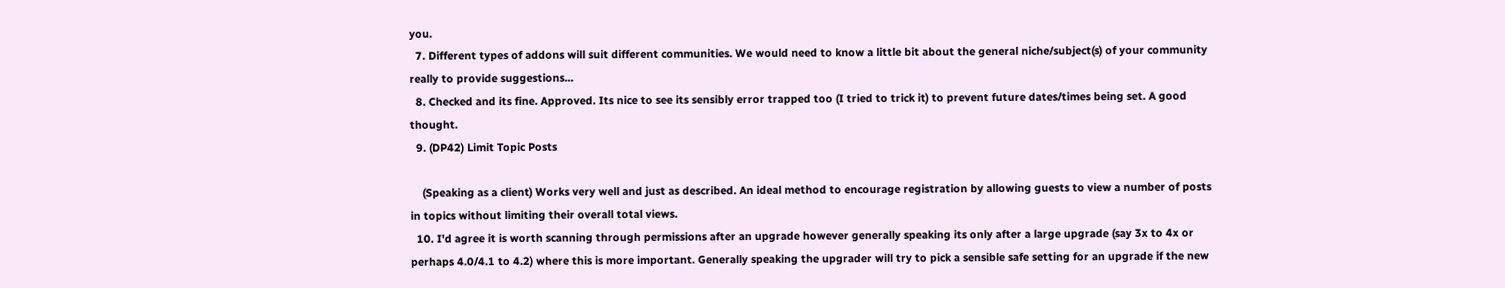you.
  7. Different types of addons will suit different communities. We would need to know a little bit about the general niche/subject(s) of your community really to provide suggestions...
  8. Checked and its fine. Approved. Its nice to see its sensibly error trapped too (I tried to trick it) to prevent future dates/times being set. A good thought.
  9. (DP42) Limit Topic Posts

    (Speaking as a client) Works very well and just as described. An ideal method to encourage registration by allowing guests to view a number of posts in topics without limiting their overall total views.
  10. I'd agree it is worth scanning through permissions after an upgrade however generally speaking its only after a large upgrade (say 3x to 4x or perhaps 4.0/4.1 to 4.2) where this is more important. Generally speaking the upgrader will try to pick a sensible safe setting for an upgrade if the new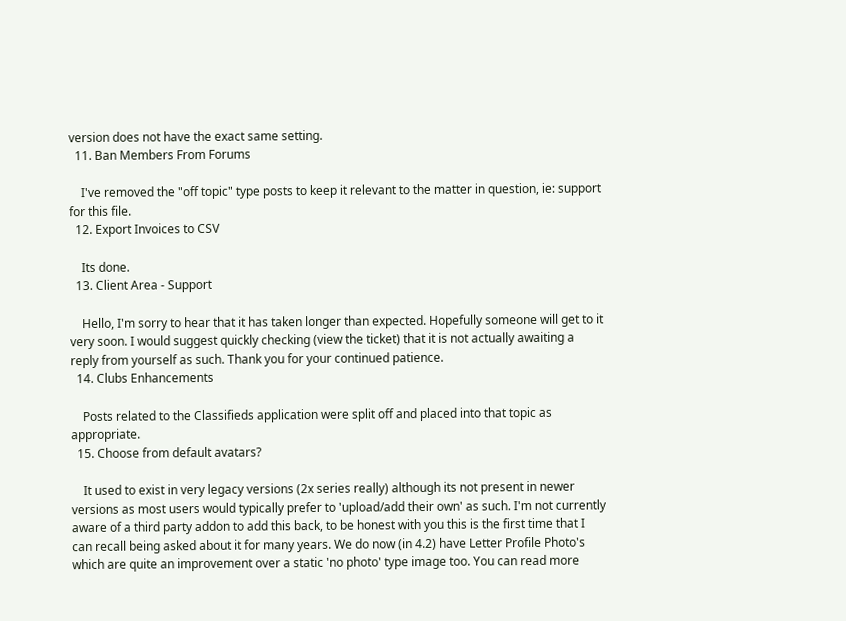version does not have the exact same setting.
  11. Ban Members From Forums

    I've removed the "off topic" type posts to keep it relevant to the matter in question, ie: support for this file.
  12. Export Invoices to CSV

    Its done.
  13. Client Area - Support

    Hello, I'm sorry to hear that it has taken longer than expected. Hopefully someone will get to it very soon. I would suggest quickly checking (view the ticket) that it is not actually awaiting a reply from yourself as such. Thank you for your continued patience.
  14. Clubs Enhancements

    Posts related to the Classifieds application were split off and placed into that topic as appropriate.
  15. Choose from default avatars?

    It used to exist in very legacy versions (2x series really) although its not present in newer versions as most users would typically prefer to 'upload/add their own' as such. I'm not currently aware of a third party addon to add this back, to be honest with you this is the first time that I can recall being asked about it for many years. We do now (in 4.2) have Letter Profile Photo's which are quite an improvement over a static 'no photo' type image too. You can read more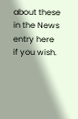about these in the News entry here if you wish.